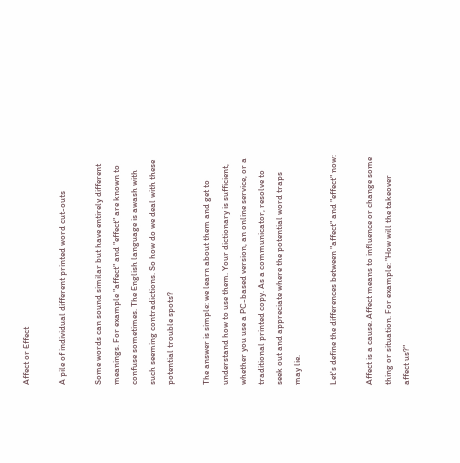Affect or Effect

A pile of individual different printed word cut-outs

Some words can sound similar but have entirely different meanings. For example "affect" and "effect" are known to confuse sometimes. The English language is awash with such seeming contradictions. So how do we deal with these potential trouble spots?

The answer is simple: we learn about them and get to understand how to use them. Your dictionary is sufficient, whether you use a PC-based version, an online service, or a traditional printed copy. As a communicator, resolve to seek out and appreciate where the potential word traps may lie.

Let's define the differences between "affect" and "effect" now:

Affect is a cause. Affect means to influence or change some thing or situation. For example: "How will the takeover affect us?"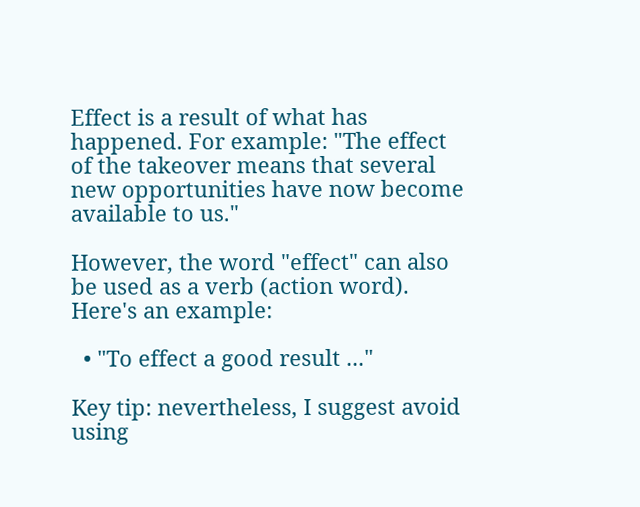Effect is a result of what has happened. For example: "The effect of the takeover means that several new opportunities have now become available to us."

However, the word "effect" can also be used as a verb (action word). Here's an example:

  • "To effect a good result ..."

Key tip: nevertheless, I suggest avoid using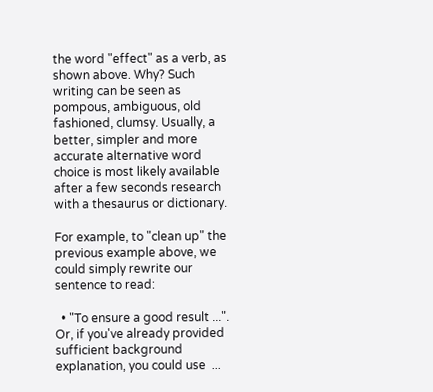the word "effect" as a verb, as shown above. Why? Such writing can be seen as pompous, ambiguous, old fashioned, clumsy. Usually, a better, simpler and more accurate alternative word choice is most likely available after a few seconds research with a thesaurus or dictionary.

For example, to "clean up" the previous example above, we could simply rewrite our sentence to read:

  • "To ensure a good result ...". Or, if you've already provided sufficient background explanation, you could use  ...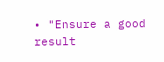• "Ensure a good result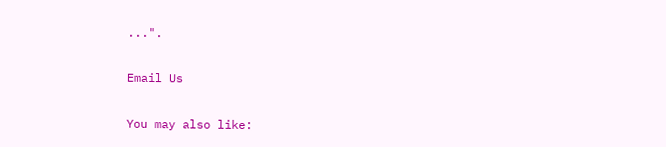...".

Email Us

You may also like: